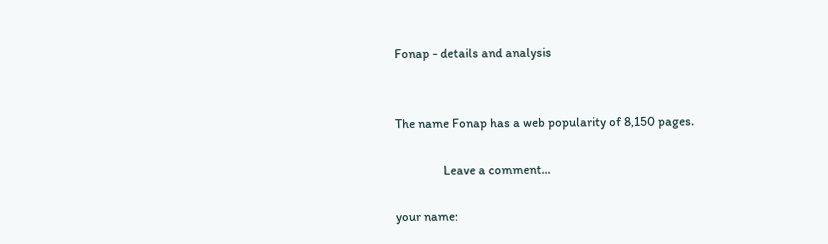Fonap - details and analysis


The name Fonap has a web popularity of 8,150 pages.

                Leave a comment...

your name: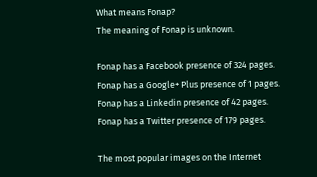What means Fonap?
The meaning of Fonap is unknown.

Fonap has a Facebook presence of 324 pages.
Fonap has a Google+ Plus presence of 1 pages.
Fonap has a Linkedin presence of 42 pages.
Fonap has a Twitter presence of 179 pages.

The most popular images on the Internet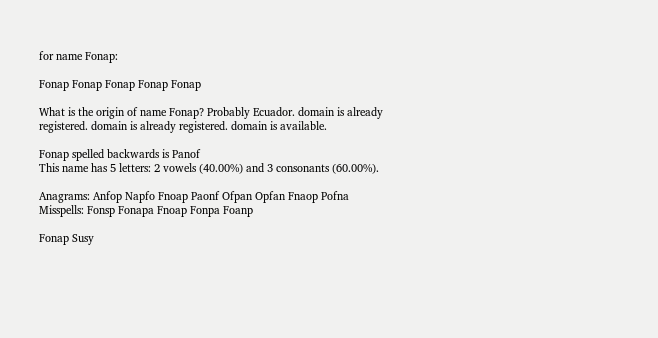for name Fonap:

Fonap Fonap Fonap Fonap Fonap

What is the origin of name Fonap? Probably Ecuador. domain is already registered. domain is already registered. domain is available.

Fonap spelled backwards is Panof
This name has 5 letters: 2 vowels (40.00%) and 3 consonants (60.00%).

Anagrams: Anfop Napfo Fnoap Paonf Ofpan Opfan Fnaop Pofna
Misspells: Fonsp Fonapa Fnoap Fonpa Foanp

Fonap Susy